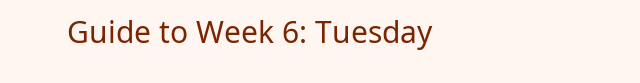Guide to Week 6: Tuesday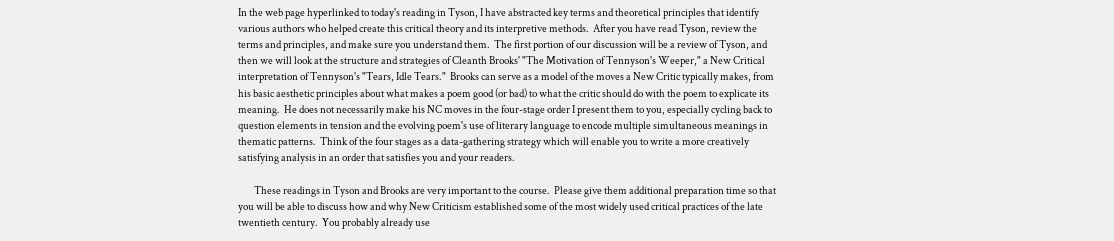In the web page hyperlinked to today's reading in Tyson, I have abstracted key terms and theoretical principles that identify various authors who helped create this critical theory and its interpretive methods.  After you have read Tyson, review the terms and principles, and make sure you understand them.  The first portion of our discussion will be a review of Tyson, and then we will look at the structure and strategies of Cleanth Brooks' "The Motivation of Tennyson's Weeper," a New Critical interpretation of Tennyson's "Tears, Idle Tears."  Brooks can serve as a model of the moves a New Critic typically makes, from his basic aesthetic principles about what makes a poem good (or bad) to what the critic should do with the poem to explicate its meaning.  He does not necessarily make his NC moves in the four-stage order I present them to you, especially cycling back to question elements in tension and the evolving poem's use of literary language to encode multiple simultaneous meanings in thematic patterns.  Think of the four stages as a data-gathering strategy which will enable you to write a more creatively satisfying analysis in an order that satisfies you and your readers.

        These readings in Tyson and Brooks are very important to the course.  Please give them additional preparation time so that you will be able to discuss how and why New Criticism established some of the most widely used critical practices of the late twentieth century.  You probably already use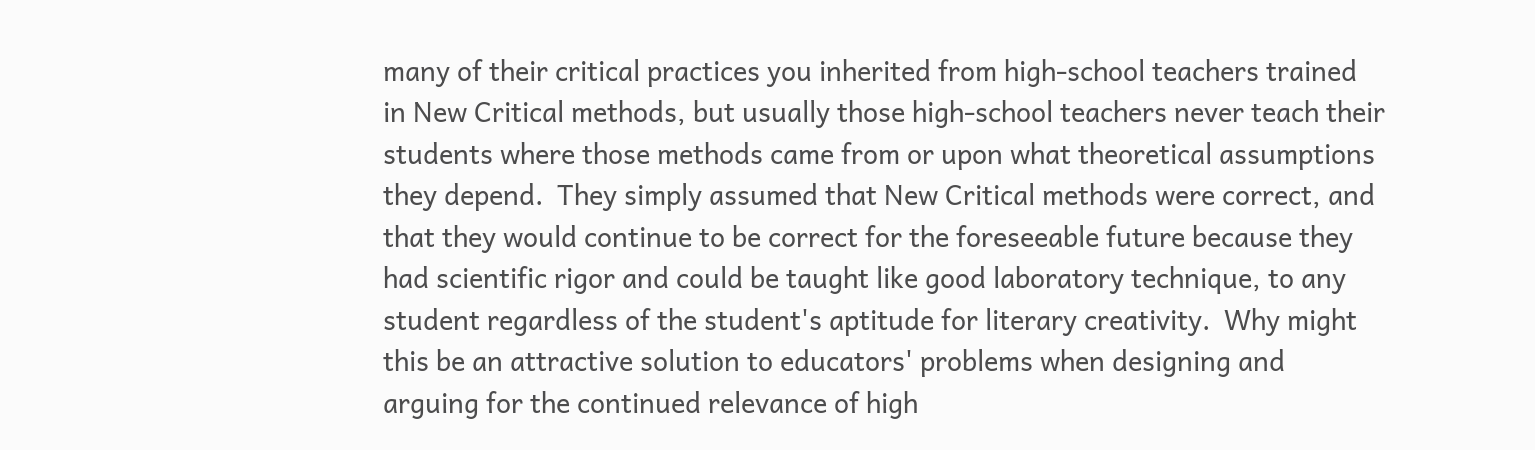many of their critical practices you inherited from high-school teachers trained in New Critical methods, but usually those high-school teachers never teach their students where those methods came from or upon what theoretical assumptions they depend.  They simply assumed that New Critical methods were correct, and that they would continue to be correct for the foreseeable future because they had scientific rigor and could be taught like good laboratory technique, to any student regardless of the student's aptitude for literary creativity.  Why might this be an attractive solution to educators' problems when designing and arguing for the continued relevance of high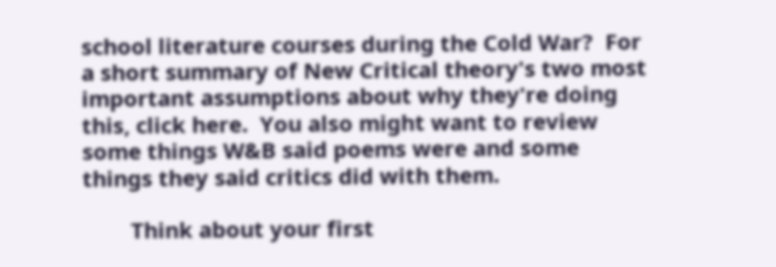school literature courses during the Cold War?  For a short summary of New Critical theory's two most important assumptions about why they're doing this, click here.  You also might want to review some things W&B said poems were and some things they said critics did with them.

        Think about your first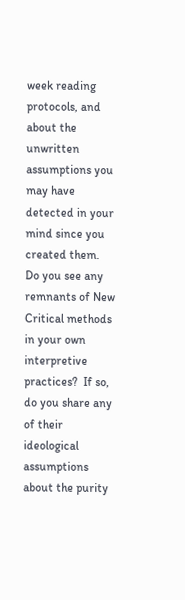week reading protocols, and about the unwritten assumptions you may have detected in your mind since you created them.  Do you see any remnants of New Critical methods in your own interpretive practices?  If so, do you share any of their ideological assumptions about the purity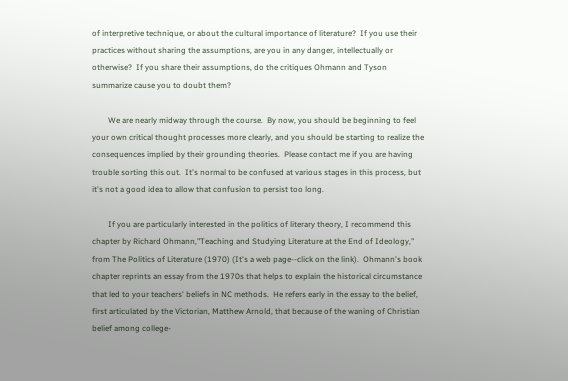of interpretive technique, or about the cultural importance of literature?  If you use their practices without sharing the assumptions, are you in any danger, intellectually or otherwise?  If you share their assumptions, do the critiques Ohmann and Tyson summarize cause you to doubt them?

        We are nearly midway through the course.  By now, you should be beginning to feel your own critical thought processes more clearly, and you should be starting to realize the consequences implied by their grounding theories.  Please contact me if you are having trouble sorting this out.  It's normal to be confused at various stages in this process, but it's not a good idea to allow that confusion to persist too long.

        If you are particularly interested in the politics of literary theory, I recommend this chapter by Richard Ohmann,"Teaching and Studying Literature at the End of Ideology," from The Politics of Literature (1970) (It's a web page--click on the link).  Ohmann's book chapter reprints an essay from the 1970s that helps to explain the historical circumstance that led to your teachers' beliefs in NC methods.  He refers early in the essay to the belief, first articulated by the Victorian, Matthew Arnold, that because of the waning of Christian belief among college-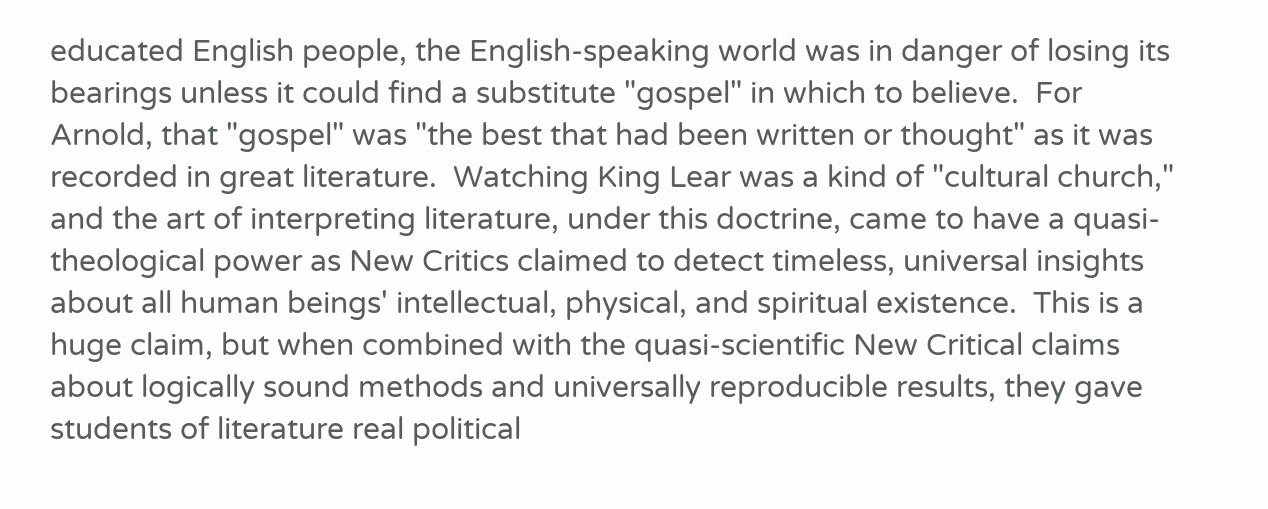educated English people, the English-speaking world was in danger of losing its bearings unless it could find a substitute "gospel" in which to believe.  For Arnold, that "gospel" was "the best that had been written or thought" as it was recorded in great literature.  Watching King Lear was a kind of "cultural church," and the art of interpreting literature, under this doctrine, came to have a quasi-theological power as New Critics claimed to detect timeless, universal insights about all human beings' intellectual, physical, and spiritual existence.  This is a huge claim, but when combined with the quasi-scientific New Critical claims about logically sound methods and universally reproducible results, they gave students of literature real political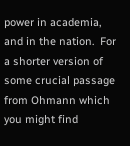power in academia, and in the nation.  For a shorter version of some crucial passage from Ohmann which you might find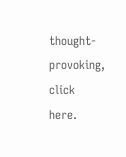thought-provoking, click here.